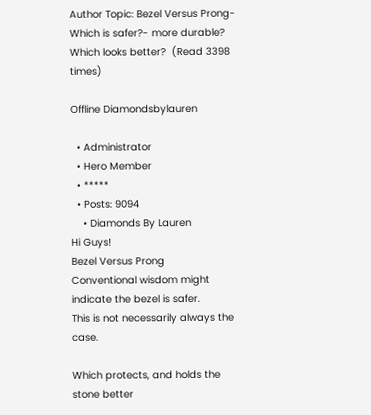Author Topic: Bezel Versus Prong- Which is safer?- more durable? Which looks better?  (Read 3398 times)

Offline Diamondsbylauren

  • Administrator
  • Hero Member
  • *****
  • Posts: 9094
    • Diamonds By Lauren
Hi Guys!
Bezel Versus Prong
Conventional wisdom might indicate the bezel is safer.
This is not necessarily always the case.

Which protects, and holds the stone better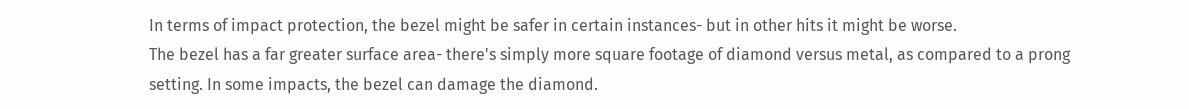In terms of impact protection, the bezel might be safer in certain instances- but in other hits it might be worse.
The bezel has a far greater surface area- there's simply more square footage of diamond versus metal, as compared to a prong setting. In some impacts, the bezel can damage the diamond.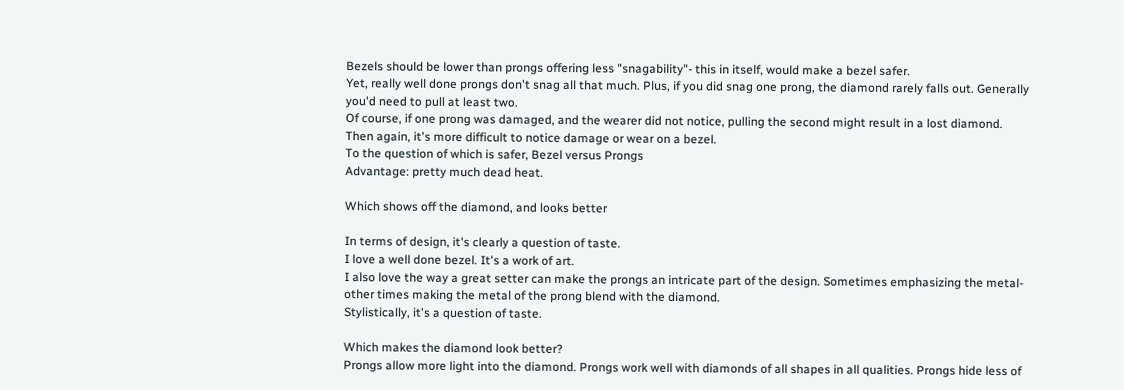Bezels should be lower than prongs offering less "snagability"- this in itself, would make a bezel safer.
Yet, really well done prongs don't snag all that much. Plus, if you did snag one prong, the diamond rarely falls out. Generally you'd need to pull at least two.
Of course, if one prong was damaged, and the wearer did not notice, pulling the second might result in a lost diamond.
Then again, it's more difficult to notice damage or wear on a bezel.
To the question of which is safer, Bezel versus Prongs
Advantage: pretty much dead heat.

Which shows off the diamond, and looks better

In terms of design, it's clearly a question of taste.
I love a well done bezel. It's a work of art.
I also love the way a great setter can make the prongs an intricate part of the design. Sometimes emphasizing the metal- other times making the metal of the prong blend with the diamond.
Stylistically, it's a question of taste.

Which makes the diamond look better?
Prongs allow more light into the diamond. Prongs work well with diamonds of all shapes in all qualities. Prongs hide less of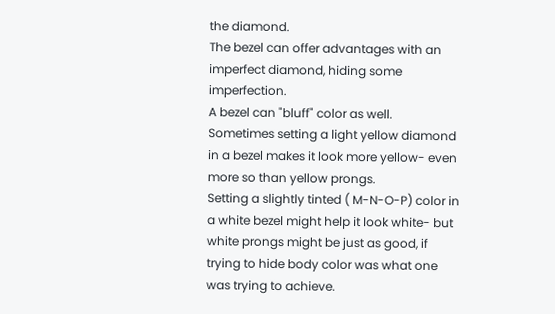the diamond.
The bezel can offer advantages with an imperfect diamond, hiding some imperfection.
A bezel can "bluff" color as well.
Sometimes setting a light yellow diamond in a bezel makes it look more yellow- even more so than yellow prongs.
Setting a slightly tinted ( M-N-O-P) color in a white bezel might help it look white- but white prongs might be just as good, if trying to hide body color was what one was trying to achieve.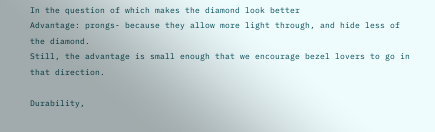In the question of which makes the diamond look better
Advantage: prongs- because they allow more light through, and hide less of the diamond.
Still, the advantage is small enough that we encourage bezel lovers to go in that direction.

Durability,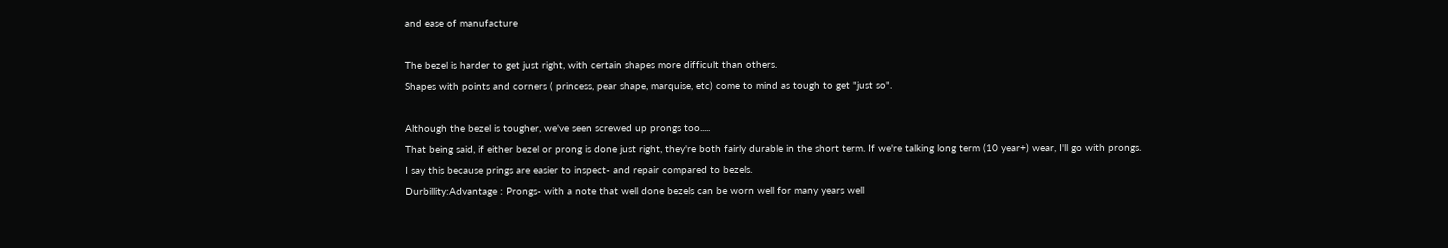and ease of manufacture

The bezel is harder to get just right, with certain shapes more difficult than others.
Shapes with points and corners ( princess, pear shape, marquise, etc) come to mind as tough to get "just so".

Although the bezel is tougher, we've seen screwed up prongs too.....
That being said, if either bezel or prong is done just right, they're both fairly durable in the short term. If we're talking long term (10 year+) wear, I'll go with prongs.
I say this because prings are easier to inspect- and repair compared to bezels.
Durbillity:Advantage : Prongs- with a note that well done bezels can be worn well for many years well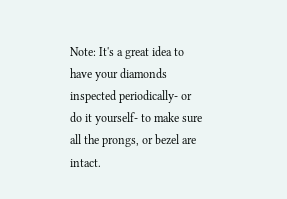Note: It's a great idea to have your diamonds inspected periodically- or do it yourself- to make sure all the prongs, or bezel are intact.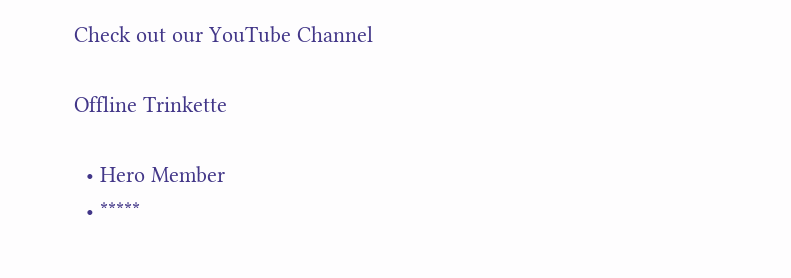Check out our YouTube Channel

Offline Trinkette

  • Hero Member
  • *****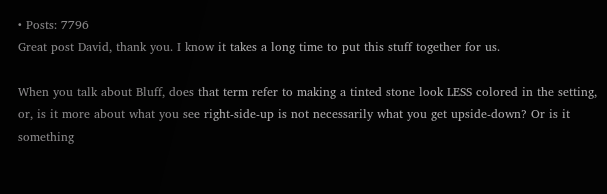• Posts: 7796
Great post David, thank you. I know it takes a long time to put this stuff together for us.

When you talk about Bluff, does that term refer to making a tinted stone look LESS colored in the setting, or, is it more about what you see right-side-up is not necessarily what you get upside-down? Or is it something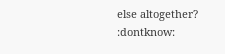else altogether?  :dontknow: